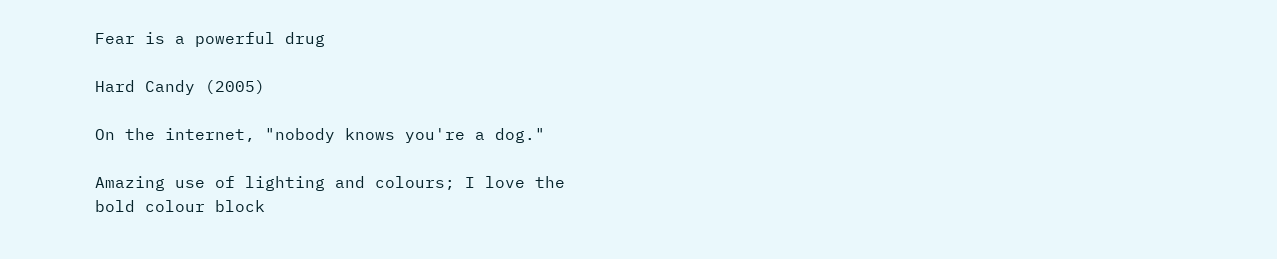Fear is a powerful drug

Hard Candy (2005)

On the internet, "nobody knows you're a dog."

Amazing use of lighting and colours; I love the bold colour block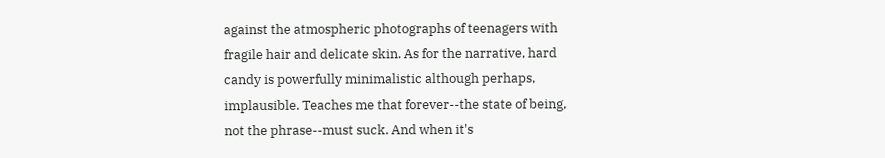against the atmospheric photographs of teenagers with fragile hair and delicate skin. As for the narrative, hard candy is powerfully minimalistic although perhaps, implausible. Teaches me that forever--the state of being, not the phrase--must suck. And when it's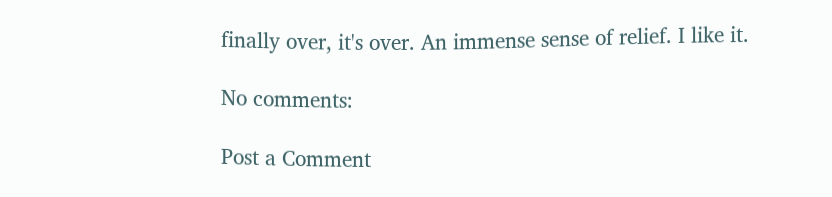finally over, it's over. An immense sense of relief. I like it.

No comments:

Post a Comment